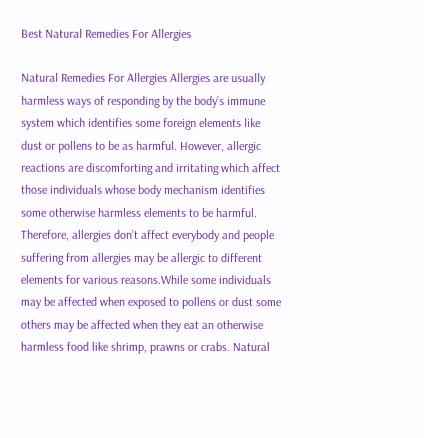Best Natural Remedies For Allergies

Natural Remedies For Allergies Allergies are usually harmless ways of responding by the body’s immune system which identifies some foreign elements like dust or pollens to be as harmful. However, allergic reactions are discomforting and irritating which affect those individuals whose body mechanism identifies some otherwise harmless elements to be harmful. Therefore, allergies don’t affect everybody and people suffering from allergies may be allergic to different elements for various reasons.While some individuals may be affected when exposed to pollens or dust some others may be affected when they eat an otherwise harmless food like shrimp, prawns or crabs. Natural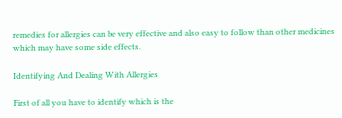remedies for allergies can be very effective and also easy to follow than other medicines which may have some side effects.

Identifying And Dealing With Allergies

First of all you have to identify which is the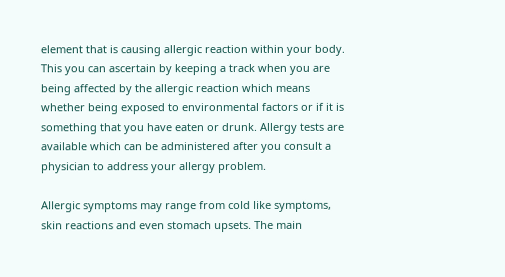element that is causing allergic reaction within your body. This you can ascertain by keeping a track when you are being affected by the allergic reaction which means whether being exposed to environmental factors or if it is something that you have eaten or drunk. Allergy tests are available which can be administered after you consult a physician to address your allergy problem.

Allergic symptoms may range from cold like symptoms, skin reactions and even stomach upsets. The main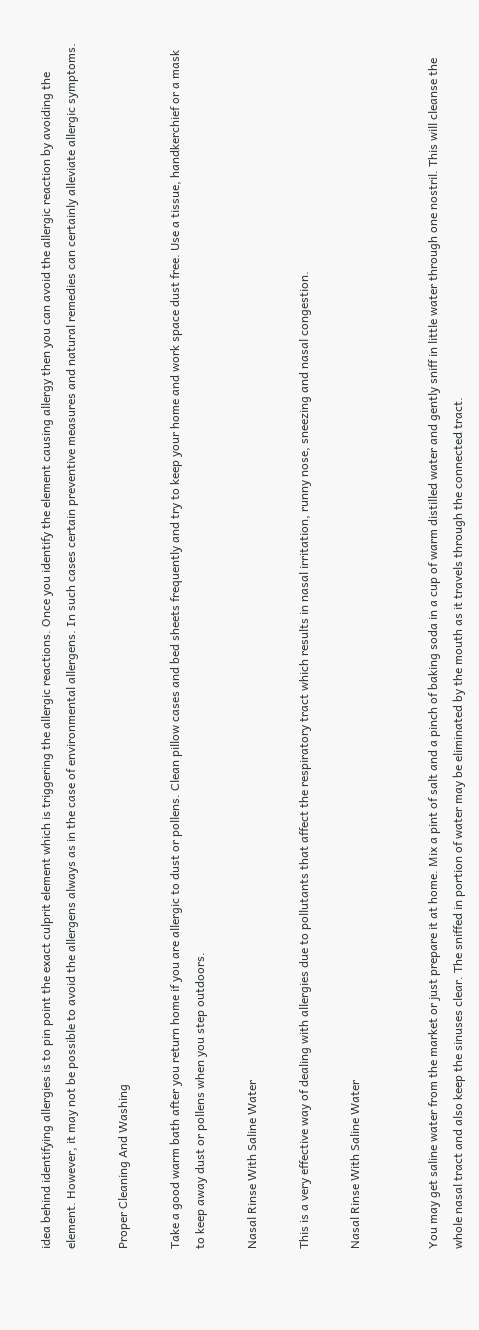idea behind identifying allergies is to pin point the exact culprit element which is triggering the allergic reactions. Once you identify the element causing allergy then you can avoid the allergic reaction by avoiding the element. However, it may not be possible to avoid the allergens always as in the case of environmental allergens. In such cases certain preventive measures and natural remedies can certainly alleviate allergic symptoms.

Proper Cleaning And Washing

Take a good warm bath after you return home if you are allergic to dust or pollens. Clean pillow cases and bed sheets frequently and try to keep your home and work space dust free. Use a tissue, handkerchief or a mask to keep away dust or pollens when you step outdoors.

Nasal Rinse With Saline Water

This is a very effective way of dealing with allergies due to pollutants that affect the respiratory tract which results in nasal irritation, runny nose, sneezing and nasal congestion.

Nasal Rinse With Saline Water


You may get saline water from the market or just prepare it at home. Mix a pint of salt and a pinch of baking soda in a cup of warm distilled water and gently sniff in little water through one nostril. This will cleanse the whole nasal tract and also keep the sinuses clear. The sniffed in portion of water may be eliminated by the mouth as it travels through the connected tract.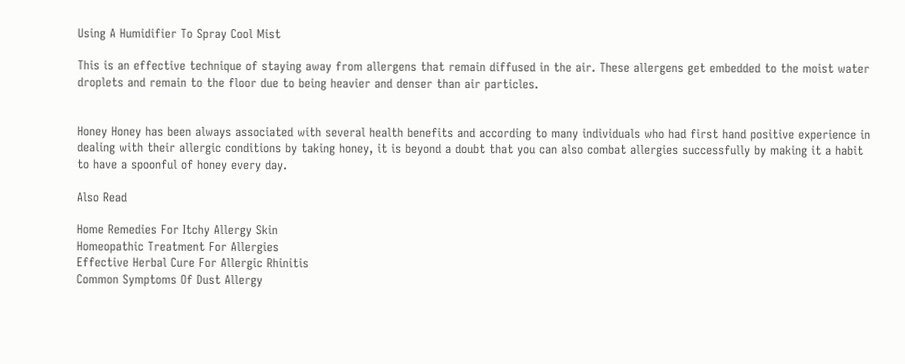Using A Humidifier To Spray Cool Mist

This is an effective technique of staying away from allergens that remain diffused in the air. These allergens get embedded to the moist water droplets and remain to the floor due to being heavier and denser than air particles.


Honey Honey has been always associated with several health benefits and according to many individuals who had first hand positive experience in dealing with their allergic conditions by taking honey, it is beyond a doubt that you can also combat allergies successfully by making it a habit to have a spoonful of honey every day.

Also Read

Home Remedies For Itchy Allergy Skin
Homeopathic Treatment For Allergies
Effective Herbal Cure For Allergic Rhinitis
Common Symptoms Of Dust Allergy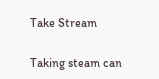Take Stream

Taking steam can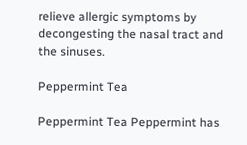relieve allergic symptoms by decongesting the nasal tract and the sinuses.

Peppermint Tea

Peppermint Tea Peppermint has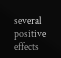several positive effects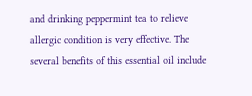and drinking peppermint tea to relieve allergic condition is very effective. The several benefits of this essential oil include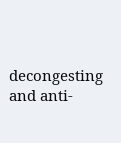decongesting and anti-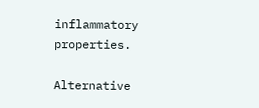inflammatory properties.

Alternative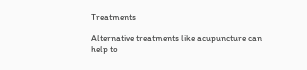Treatments

Alternative treatments like acupuncture can help to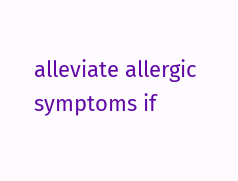alleviate allergic symptoms if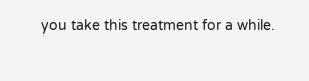you take this treatment for a while.